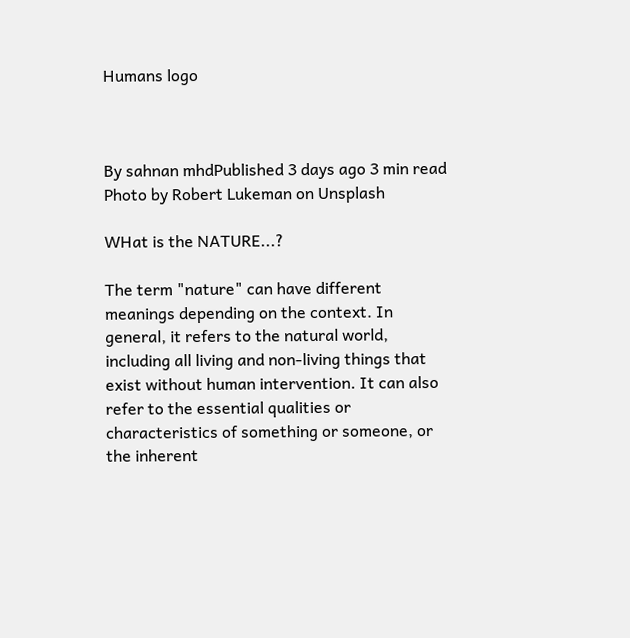Humans logo



By sahnan mhdPublished 3 days ago 3 min read
Photo by Robert Lukeman on Unsplash

WHat is the NATURE...?

The term "nature" can have different meanings depending on the context. In general, it refers to the natural world, including all living and non-living things that exist without human intervention. It can also refer to the essential qualities or characteristics of something or someone, or the inherent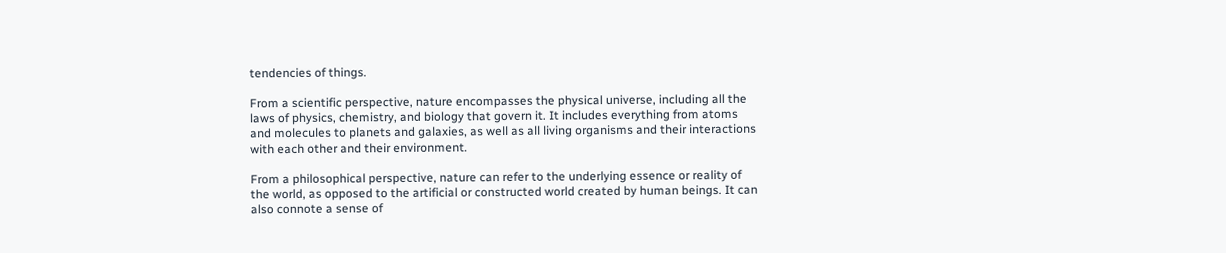tendencies of things.

From a scientific perspective, nature encompasses the physical universe, including all the laws of physics, chemistry, and biology that govern it. It includes everything from atoms and molecules to planets and galaxies, as well as all living organisms and their interactions with each other and their environment.

From a philosophical perspective, nature can refer to the underlying essence or reality of the world, as opposed to the artificial or constructed world created by human beings. It can also connote a sense of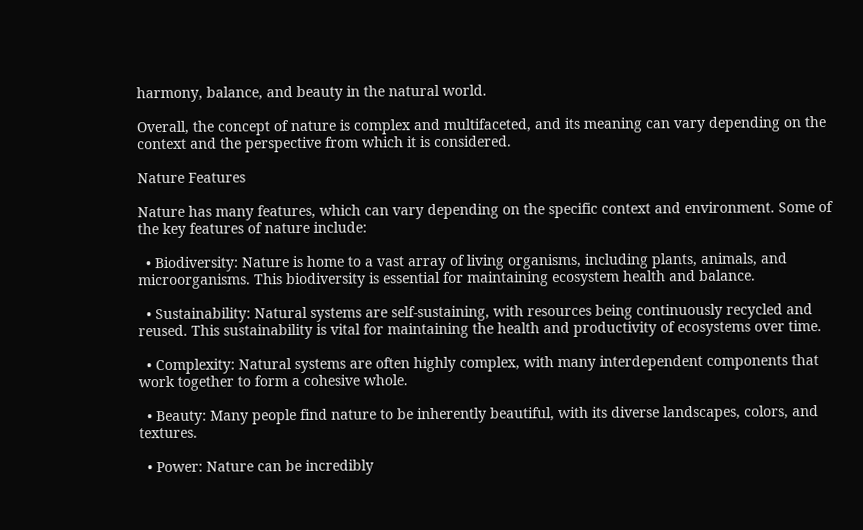harmony, balance, and beauty in the natural world.

Overall, the concept of nature is complex and multifaceted, and its meaning can vary depending on the context and the perspective from which it is considered.

Nature Features

Nature has many features, which can vary depending on the specific context and environment. Some of the key features of nature include:

  • Biodiversity: Nature is home to a vast array of living organisms, including plants, animals, and microorganisms. This biodiversity is essential for maintaining ecosystem health and balance.

  • Sustainability: Natural systems are self-sustaining, with resources being continuously recycled and reused. This sustainability is vital for maintaining the health and productivity of ecosystems over time.

  • Complexity: Natural systems are often highly complex, with many interdependent components that work together to form a cohesive whole.

  • Beauty: Many people find nature to be inherently beautiful, with its diverse landscapes, colors, and textures.

  • Power: Nature can be incredibly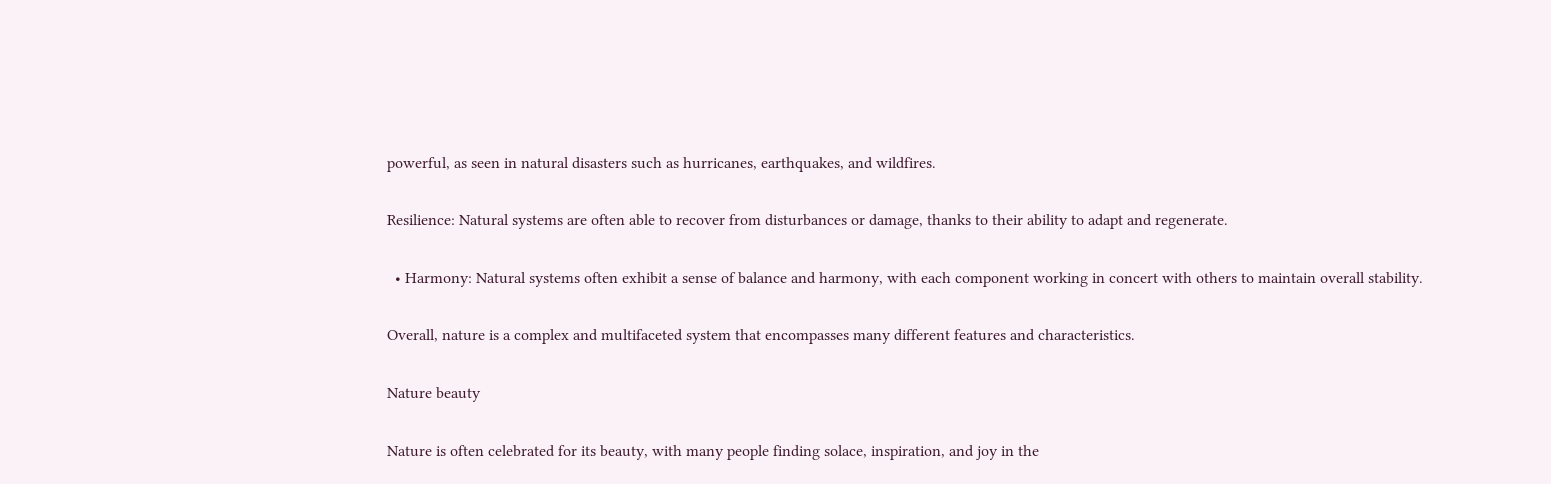powerful, as seen in natural disasters such as hurricanes, earthquakes, and wildfires.

Resilience: Natural systems are often able to recover from disturbances or damage, thanks to their ability to adapt and regenerate.

  • Harmony: Natural systems often exhibit a sense of balance and harmony, with each component working in concert with others to maintain overall stability.

Overall, nature is a complex and multifaceted system that encompasses many different features and characteristics.

Nature beauty

Nature is often celebrated for its beauty, with many people finding solace, inspiration, and joy in the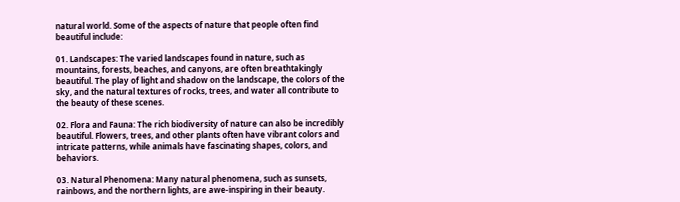natural world. Some of the aspects of nature that people often find beautiful include:

01. Landscapes: The varied landscapes found in nature, such as mountains, forests, beaches, and canyons, are often breathtakingly beautiful. The play of light and shadow on the landscape, the colors of the sky, and the natural textures of rocks, trees, and water all contribute to the beauty of these scenes.

02. Flora and Fauna: The rich biodiversity of nature can also be incredibly beautiful. Flowers, trees, and other plants often have vibrant colors and intricate patterns, while animals have fascinating shapes, colors, and behaviors.

03. Natural Phenomena: Many natural phenomena, such as sunsets, rainbows, and the northern lights, are awe-inspiring in their beauty.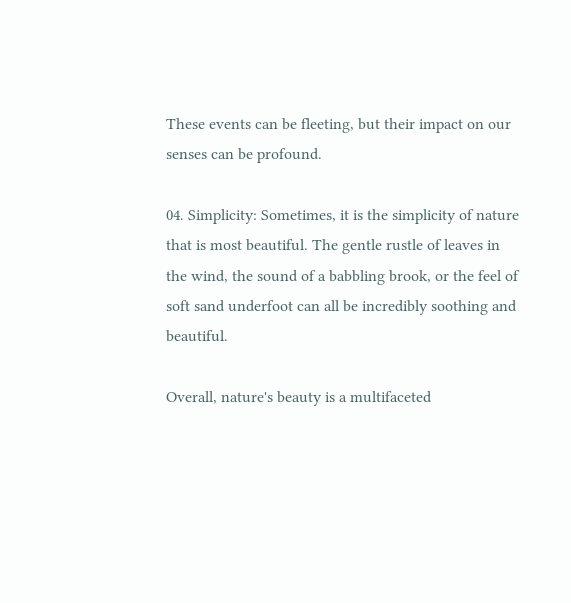These events can be fleeting, but their impact on our senses can be profound.

04. Simplicity: Sometimes, it is the simplicity of nature that is most beautiful. The gentle rustle of leaves in the wind, the sound of a babbling brook, or the feel of soft sand underfoot can all be incredibly soothing and beautiful.

Overall, nature's beauty is a multifaceted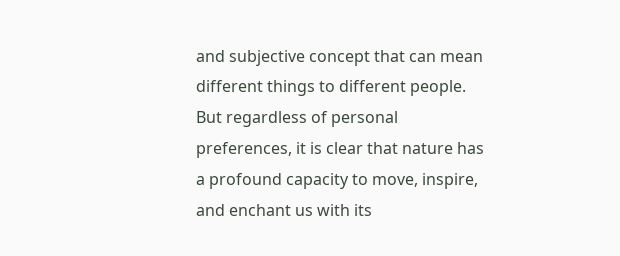and subjective concept that can mean different things to different people. But regardless of personal preferences, it is clear that nature has a profound capacity to move, inspire, and enchant us with its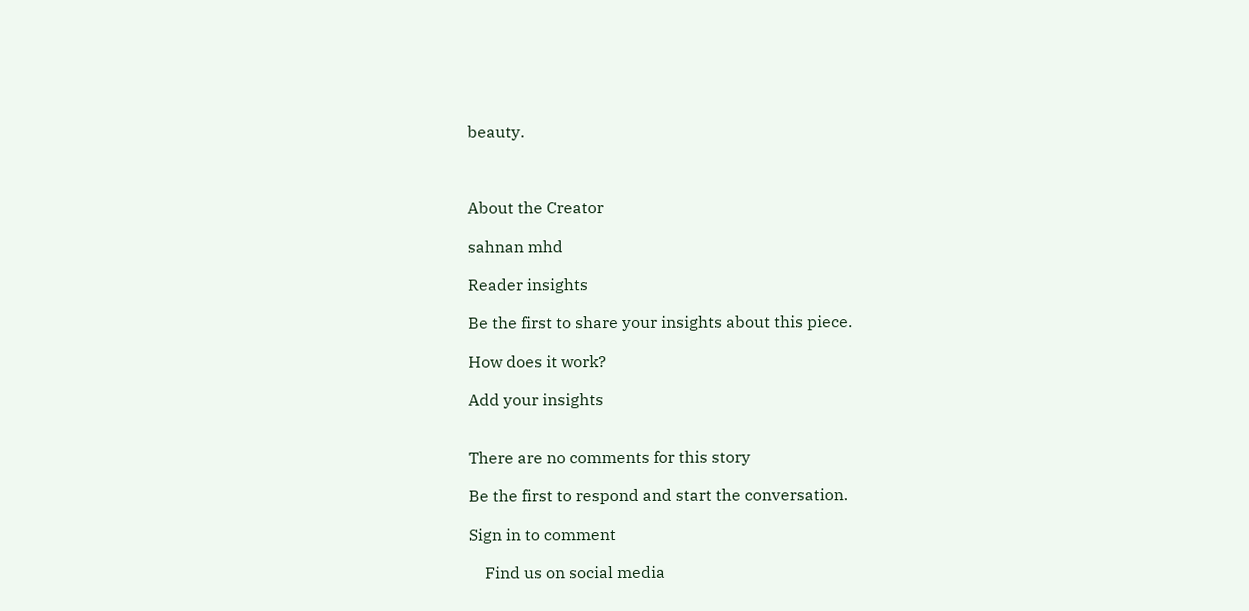beauty.



About the Creator

sahnan mhd

Reader insights

Be the first to share your insights about this piece.

How does it work?

Add your insights


There are no comments for this story

Be the first to respond and start the conversation.

Sign in to comment

    Find us on social media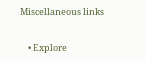Miscellaneous links

    • Explore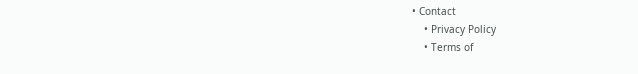• Contact
    • Privacy Policy
    • Terms of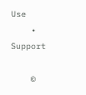Use
    • Support

    ©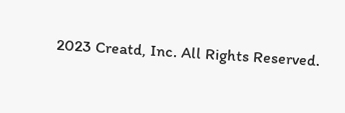2023 Creatd, Inc. All Rights Reserved.